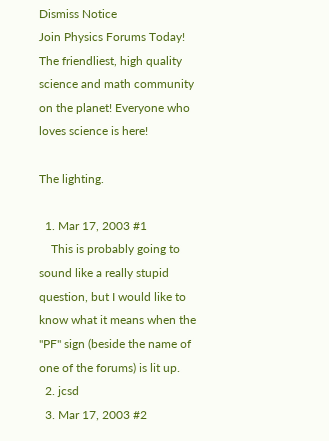Dismiss Notice
Join Physics Forums Today!
The friendliest, high quality science and math community on the planet! Everyone who loves science is here!

The lighting.

  1. Mar 17, 2003 #1
    This is probably going to sound like a really stupid question, but I would like to know what it means when the "PF" sign (beside the name of one of the forums) is lit up.
  2. jcsd
  3. Mar 17, 2003 #2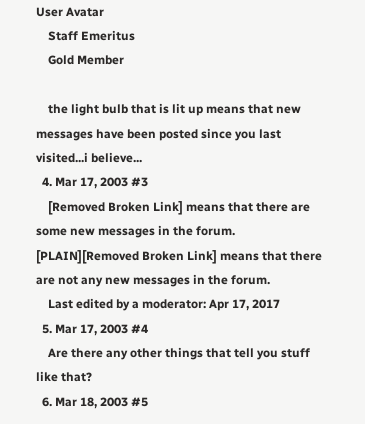User Avatar
    Staff Emeritus
    Gold Member

    the light bulb that is lit up means that new messages have been posted since you last visited...i believe...
  4. Mar 17, 2003 #3
    [Removed Broken Link] means that there are some new messages in the forum. [PLAIN][Removed Broken Link] means that there are not any new messages in the forum.
    Last edited by a moderator: Apr 17, 2017
  5. Mar 17, 2003 #4
    Are there any other things that tell you stuff like that?
  6. Mar 18, 2003 #5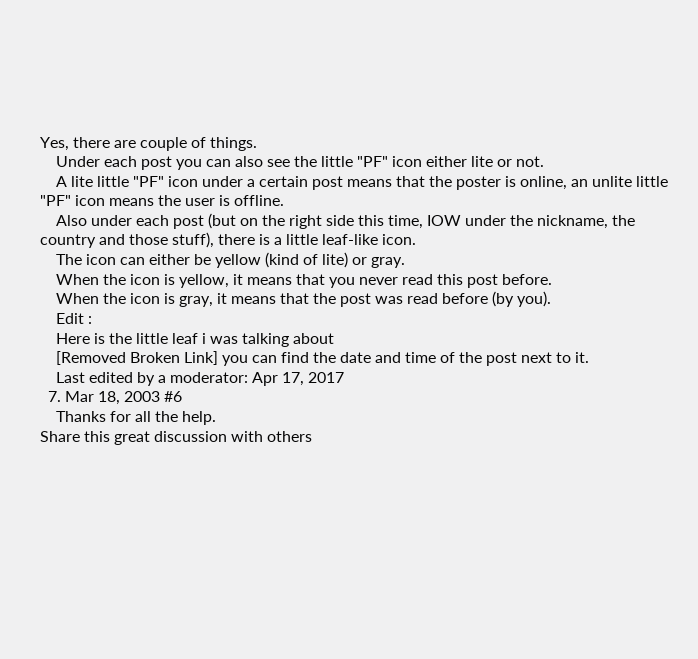Yes, there are couple of things.
    Under each post you can also see the little "PF" icon either lite or not.
    A lite little "PF" icon under a certain post means that the poster is online, an unlite little "PF" icon means the user is offline.
    Also under each post (but on the right side this time, IOW under the nickname, the country and those stuff), there is a little leaf-like icon.
    The icon can either be yellow (kind of lite) or gray.
    When the icon is yellow, it means that you never read this post before.
    When the icon is gray, it means that the post was read before (by you).
    Edit :
    Here is the little leaf i was talking about
    [Removed Broken Link] you can find the date and time of the post next to it.
    Last edited by a moderator: Apr 17, 2017
  7. Mar 18, 2003 #6
    Thanks for all the help.
Share this great discussion with others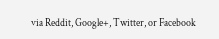via Reddit, Google+, Twitter, or Facebook